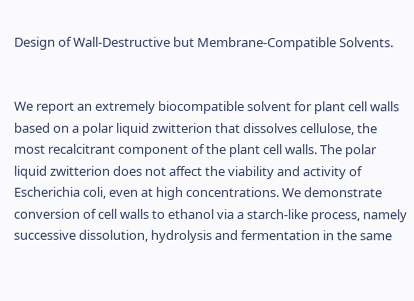Design of Wall-Destructive but Membrane-Compatible Solvents.


We report an extremely biocompatible solvent for plant cell walls based on a polar liquid zwitterion that dissolves cellulose, the most recalcitrant component of the plant cell walls. The polar liquid zwitterion does not affect the viability and activity of Escherichia coli, even at high concentrations. We demonstrate conversion of cell walls to ethanol via a starch-like process, namely successive dissolution, hydrolysis and fermentation in the same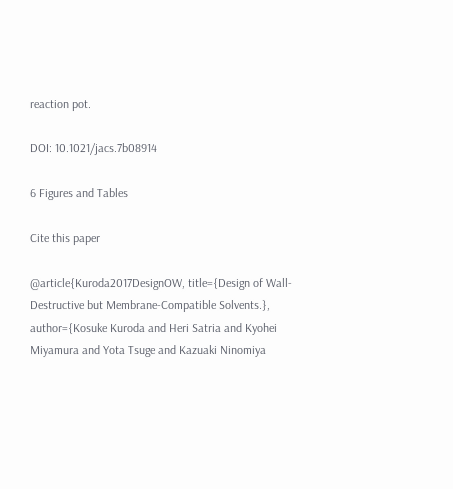reaction pot.

DOI: 10.1021/jacs.7b08914

6 Figures and Tables

Cite this paper

@article{Kuroda2017DesignOW, title={Design of Wall-Destructive but Membrane-Compatible Solvents.}, author={Kosuke Kuroda and Heri Satria and Kyohei Miyamura and Yota Tsuge and Kazuaki Ninomiya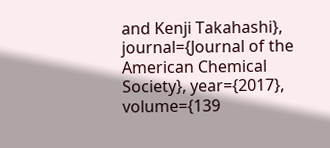and Kenji Takahashi}, journal={Journal of the American Chemical Society}, year={2017}, volume={139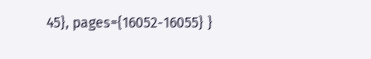45}, pages={16052-16055} }